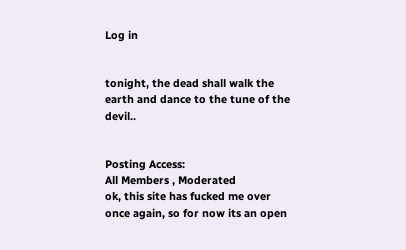Log in


tonight, the dead shall walk the earth and dance to the tune of the devil..


Posting Access:
All Members , Moderated
ok, this site has fucked me over once again, so for now its an open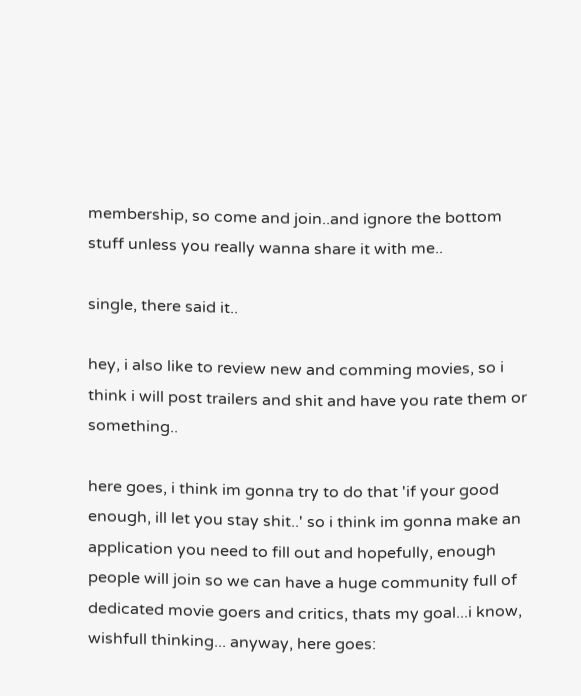membership, so come and join..and ignore the bottom stuff unless you really wanna share it with me..

single, there said it..

hey, i also like to review new and comming movies, so i think i will post trailers and shit and have you rate them or something..

here goes, i think im gonna try to do that 'if your good enough, ill let you stay shit..' so i think im gonna make an application you need to fill out and hopefully, enough people will join so we can have a huge community full of dedicated movie goers and critics, thats my goal...i know, wishfull thinking... anyway, here goes: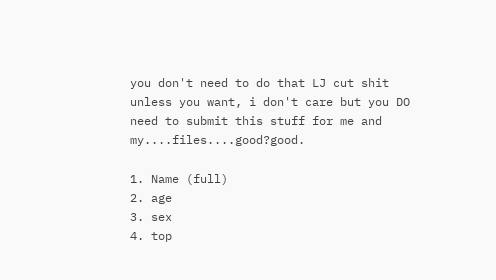you don't need to do that LJ cut shit unless you want, i don't care but you DO need to submit this stuff for me and my....files....good?good.

1. Name (full)
2. age
3. sex
4. top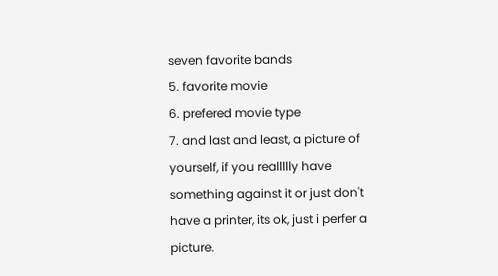seven favorite bands
5. favorite movie
6. prefered movie type
7. and last and least, a picture of yourself, if you reallllly have something against it or just don't have a printer, its ok, just i perfer a picture.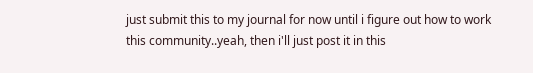just submit this to my journal for now until i figure out how to work this community..yeah, then i'll just post it in this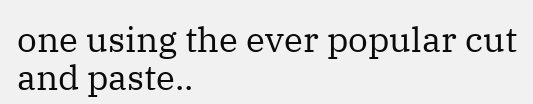one using the ever popular cut and paste..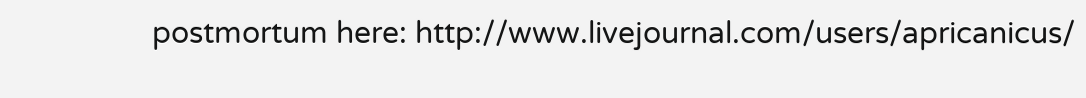postmortum here: http://www.livejournal.com/users/apricanicus/